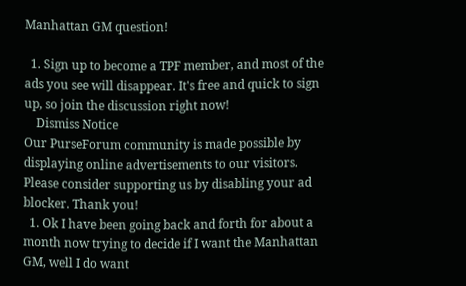Manhattan GM question!

  1. Sign up to become a TPF member, and most of the ads you see will disappear. It's free and quick to sign up, so join the discussion right now!
    Dismiss Notice
Our PurseForum community is made possible by displaying online advertisements to our visitors.
Please consider supporting us by disabling your ad blocker. Thank you!
  1. Ok I have been going back and forth for about a month now trying to decide if I want the Manhattan GM, well I do want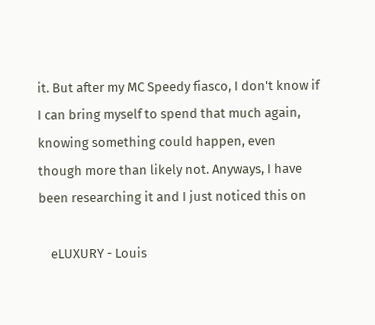it. But after my MC Speedy fiasco, I don't know if I can bring myself to spend that much again, knowing something could happen, even though more than likely not. Anyways, I have been researching it and I just noticed this on

    eLUXURY - Louis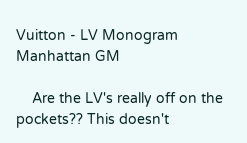Vuitton - LV Monogram Manhattan GM

    Are the LV's really off on the pockets?? This doesn't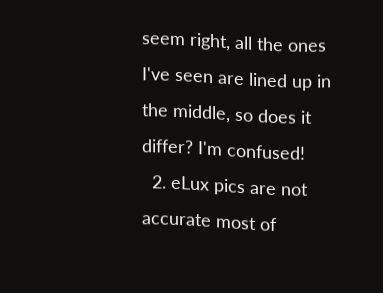seem right, all the ones I've seen are lined up in the middle, so does it differ? I'm confused!
  2. eLux pics are not accurate most of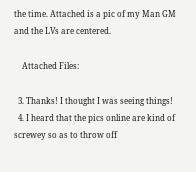the time. Attached is a pic of my Man GM and the LVs are centered.

    Attached Files:

  3. Thanks! I thought I was seeing things!
  4. I heard that the pics online are kind of screwey so as to throw off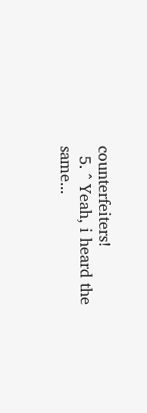counterfeiters!
  5. ^ Yeah, i heard the same...